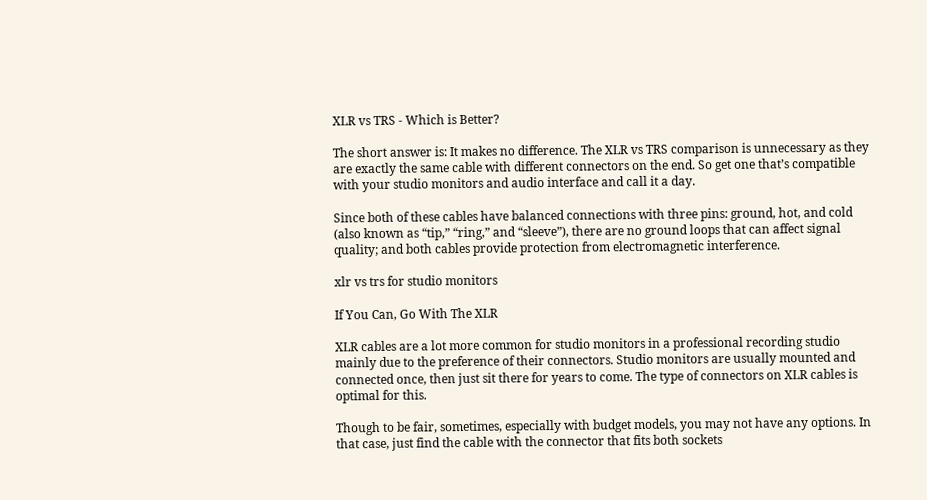XLR vs TRS - Which is Better?

The short answer is: It makes no difference. The XLR vs TRS comparison is unnecessary as they are exactly the same cable with different connectors on the end. So get one that’s compatible with your studio monitors and audio interface and call it a day.

Since both of these cables have balanced connections with three pins: ground, hot, and cold (also known as “tip,” “ring,” and “sleeve”), there are no ground loops that can affect signal quality; and both cables provide protection from electromagnetic interference.

xlr vs trs for studio monitors

If You Can, Go With The XLR

XLR cables are a lot more common for studio monitors in a professional recording studio mainly due to the preference of their connectors. Studio monitors are usually mounted and connected once, then just sit there for years to come. The type of connectors on XLR cables is optimal for this.

Though to be fair, sometimes, especially with budget models, you may not have any options. In that case, just find the cable with the connector that fits both sockets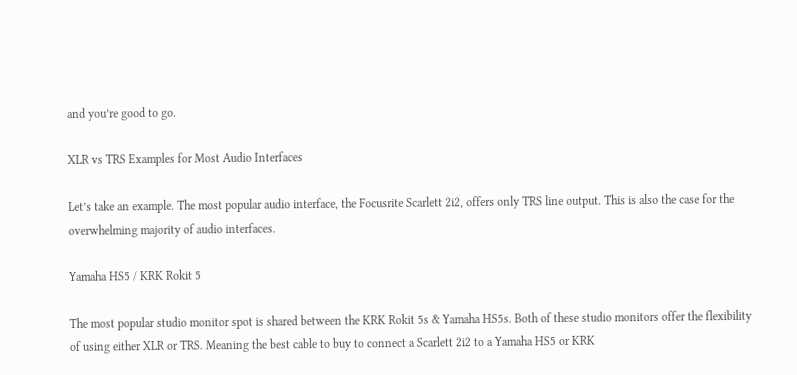and you’re good to go.

XLR vs TRS Examples for Most Audio Interfaces

Let’s take an example. The most popular audio interface, the Focusrite Scarlett 2i2, offers only TRS line output. This is also the case for the overwhelming majority of audio interfaces.

Yamaha HS5 / KRK Rokit 5

The most popular studio monitor spot is shared between the KRK Rokit 5s & Yamaha HS5s. Both of these studio monitors offer the flexibility of using either XLR or TRS. Meaning the best cable to buy to connect a Scarlett 2i2 to a Yamaha HS5 or KRK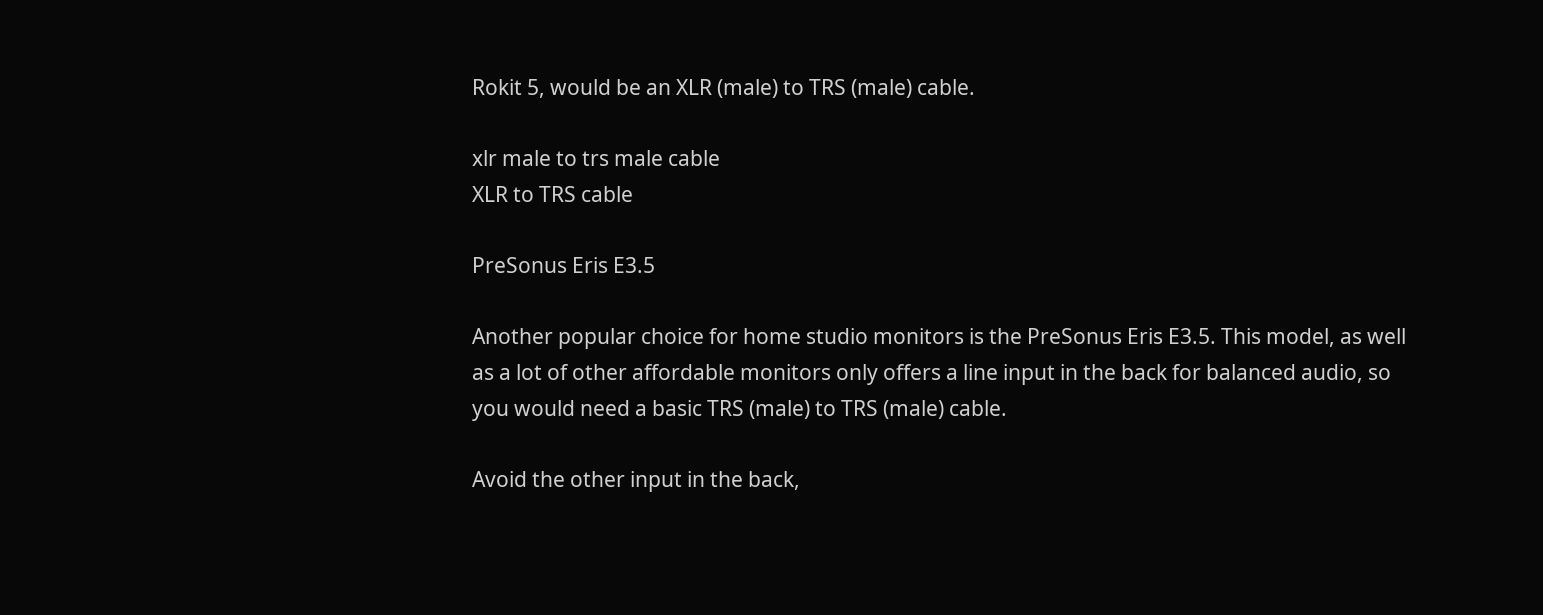Rokit 5, would be an XLR (male) to TRS (male) cable.

xlr male to trs male cable
XLR to TRS cable

PreSonus Eris E3.5

Another popular choice for home studio monitors is the PreSonus Eris E3.5. This model, as well as a lot of other affordable monitors only offers a line input in the back for balanced audio, so you would need a basic TRS (male) to TRS (male) cable.

Avoid the other input in the back,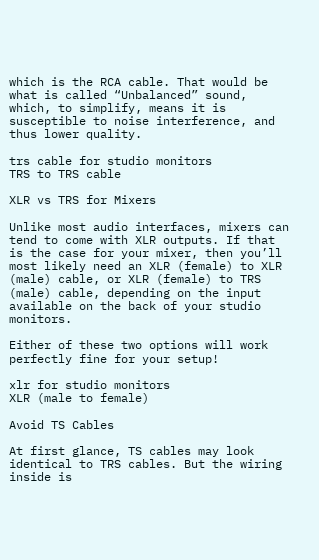which is the RCA cable. That would be what is called “Unbalanced” sound, which, to simplify, means it is susceptible to noise interference, and thus lower quality.

trs cable for studio monitors
TRS to TRS cable

XLR vs TRS for Mixers

Unlike most audio interfaces, mixers can tend to come with XLR outputs. If that is the case for your mixer, then you’ll most likely need an XLR (female) to XLR (male) cable, or XLR (female) to TRS (male) cable, depending on the input available on the back of your studio monitors.

Either of these two options will work perfectly fine for your setup!

xlr for studio monitors
XLR (male to female)

Avoid TS Cables

At first glance, TS cables may look identical to TRS cables. But the wiring inside is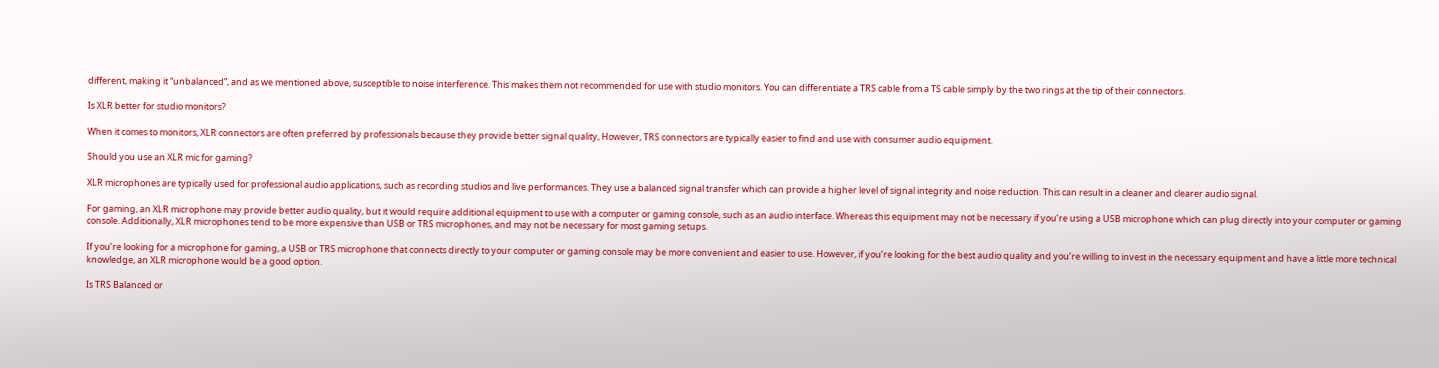different, making it “unbalanced”, and as we mentioned above, susceptible to noise interference. This makes them not recommended for use with studio monitors. You can differentiate a TRS cable from a TS cable simply by the two rings at the tip of their connectors.

Is XLR better for studio monitors?

When it comes to monitors, XLR connectors are often preferred by professionals because they provide better signal quality, However, TRS connectors are typically easier to find and use with consumer audio equipment.

Should you use an XLR mic for gaming?

XLR microphones are typically used for professional audio applications, such as recording studios and live performances. They use a balanced signal transfer which can provide a higher level of signal integrity and noise reduction. This can result in a cleaner and clearer audio signal.

For gaming, an XLR microphone may provide better audio quality, but it would require additional equipment to use with a computer or gaming console, such as an audio interface. Whereas this equipment may not be necessary if you’re using a USB microphone which can plug directly into your computer or gaming console. Additionally, XLR microphones tend to be more expensive than USB or TRS microphones, and may not be necessary for most gaming setups.

If you’re looking for a microphone for gaming, a USB or TRS microphone that connects directly to your computer or gaming console may be more convenient and easier to use. However, if you’re looking for the best audio quality and you’re willing to invest in the necessary equipment and have a little more technical knowledge, an XLR microphone would be a good option.

Is TRS Balanced or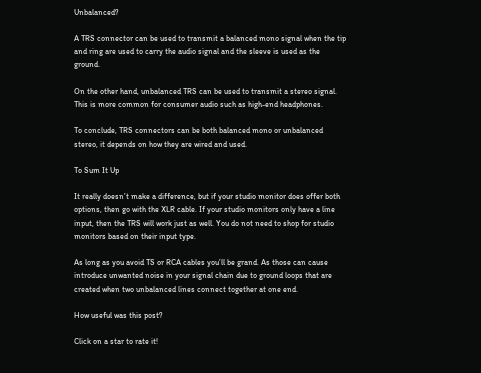Unbalanced?

A TRS connector can be used to transmit a balanced mono signal when the tip and ring are used to carry the audio signal and the sleeve is used as the ground.

On the other hand, unbalanced TRS can be used to transmit a stereo signal. This is more common for consumer audio such as high-end headphones.

To conclude, TRS connectors can be both balanced mono or unbalanced stereo, it depends on how they are wired and used.

To Sum It Up

It really doesn’t make a difference, but if your studio monitor does offer both options, then go with the XLR cable. If your studio monitors only have a line input, then the TRS will work just as well. You do not need to shop for studio monitors based on their input type.

As long as you avoid TS or RCA cables you’ll be grand. As those can cause introduce unwanted noise in your signal chain due to ground loops that are created when two unbalanced lines connect together at one end.

How useful was this post?

Click on a star to rate it!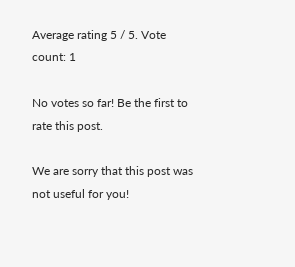Average rating 5 / 5. Vote count: 1

No votes so far! Be the first to rate this post.

We are sorry that this post was not useful for you!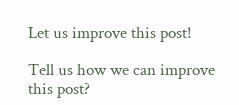Let us improve this post!

Tell us how we can improve this post?